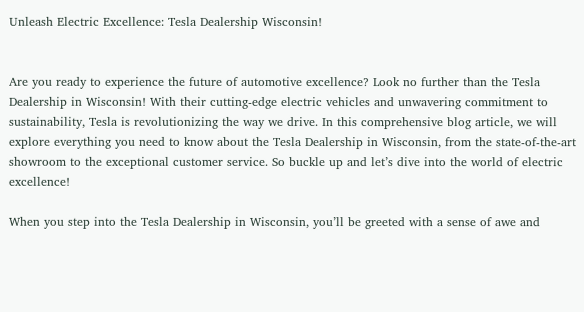Unleash Electric Excellence: Tesla Dealership Wisconsin!


Are you ready to experience the future of automotive excellence? Look no further than the Tesla Dealership in Wisconsin! With their cutting-edge electric vehicles and unwavering commitment to sustainability, Tesla is revolutionizing the way we drive. In this comprehensive blog article, we will explore everything you need to know about the Tesla Dealership in Wisconsin, from the state-of-the-art showroom to the exceptional customer service. So buckle up and let’s dive into the world of electric excellence!

When you step into the Tesla Dealership in Wisconsin, you’ll be greeted with a sense of awe and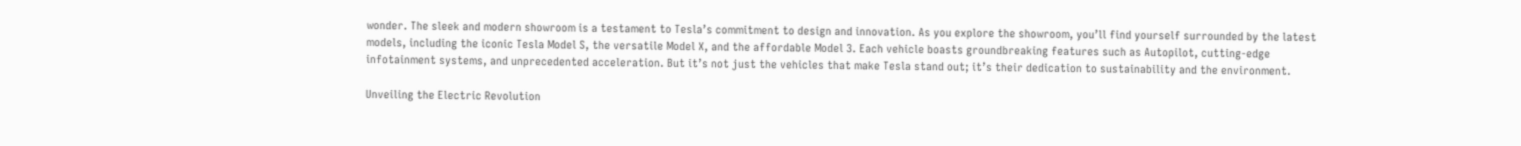wonder. The sleek and modern showroom is a testament to Tesla’s commitment to design and innovation. As you explore the showroom, you’ll find yourself surrounded by the latest models, including the iconic Tesla Model S, the versatile Model X, and the affordable Model 3. Each vehicle boasts groundbreaking features such as Autopilot, cutting-edge infotainment systems, and unprecedented acceleration. But it’s not just the vehicles that make Tesla stand out; it’s their dedication to sustainability and the environment.

Unveiling the Electric Revolution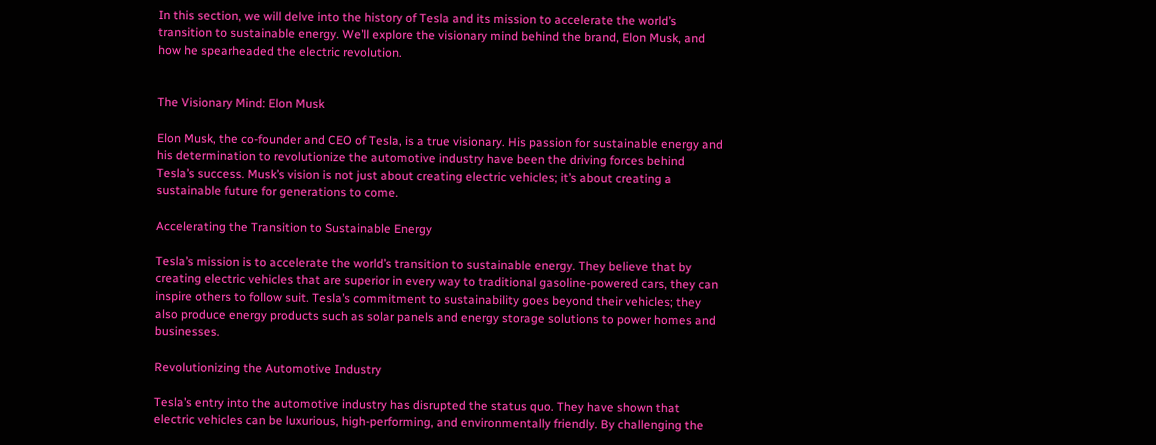In this section, we will delve into the history of Tesla and its mission to accelerate the world’s transition to sustainable energy. We’ll explore the visionary mind behind the brand, Elon Musk, and how he spearheaded the electric revolution.


The Visionary Mind: Elon Musk

Elon Musk, the co-founder and CEO of Tesla, is a true visionary. His passion for sustainable energy and his determination to revolutionize the automotive industry have been the driving forces behind Tesla’s success. Musk’s vision is not just about creating electric vehicles; it’s about creating a sustainable future for generations to come.

Accelerating the Transition to Sustainable Energy

Tesla’s mission is to accelerate the world’s transition to sustainable energy. They believe that by creating electric vehicles that are superior in every way to traditional gasoline-powered cars, they can inspire others to follow suit. Tesla’s commitment to sustainability goes beyond their vehicles; they also produce energy products such as solar panels and energy storage solutions to power homes and businesses.

Revolutionizing the Automotive Industry

Tesla’s entry into the automotive industry has disrupted the status quo. They have shown that electric vehicles can be luxurious, high-performing, and environmentally friendly. By challenging the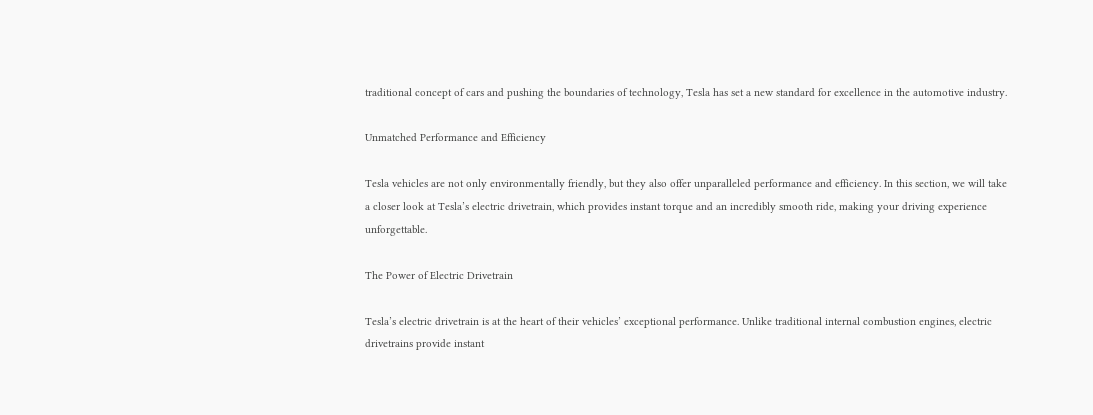traditional concept of cars and pushing the boundaries of technology, Tesla has set a new standard for excellence in the automotive industry.

Unmatched Performance and Efficiency

Tesla vehicles are not only environmentally friendly, but they also offer unparalleled performance and efficiency. In this section, we will take a closer look at Tesla’s electric drivetrain, which provides instant torque and an incredibly smooth ride, making your driving experience unforgettable.

The Power of Electric Drivetrain

Tesla’s electric drivetrain is at the heart of their vehicles’ exceptional performance. Unlike traditional internal combustion engines, electric drivetrains provide instant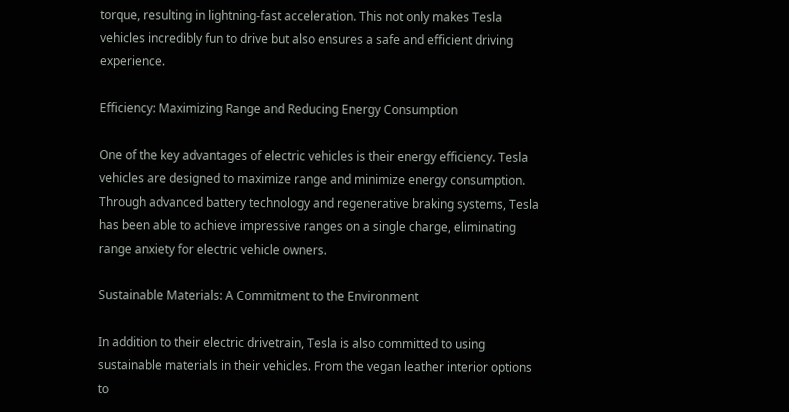torque, resulting in lightning-fast acceleration. This not only makes Tesla vehicles incredibly fun to drive but also ensures a safe and efficient driving experience.

Efficiency: Maximizing Range and Reducing Energy Consumption

One of the key advantages of electric vehicles is their energy efficiency. Tesla vehicles are designed to maximize range and minimize energy consumption. Through advanced battery technology and regenerative braking systems, Tesla has been able to achieve impressive ranges on a single charge, eliminating range anxiety for electric vehicle owners.

Sustainable Materials: A Commitment to the Environment

In addition to their electric drivetrain, Tesla is also committed to using sustainable materials in their vehicles. From the vegan leather interior options to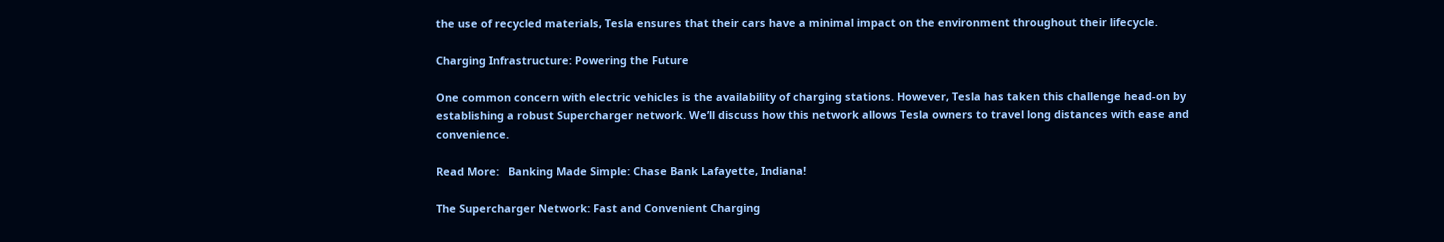the use of recycled materials, Tesla ensures that their cars have a minimal impact on the environment throughout their lifecycle.

Charging Infrastructure: Powering the Future

One common concern with electric vehicles is the availability of charging stations. However, Tesla has taken this challenge head-on by establishing a robust Supercharger network. We’ll discuss how this network allows Tesla owners to travel long distances with ease and convenience.

Read More:   Banking Made Simple: Chase Bank Lafayette, Indiana!

The Supercharger Network: Fast and Convenient Charging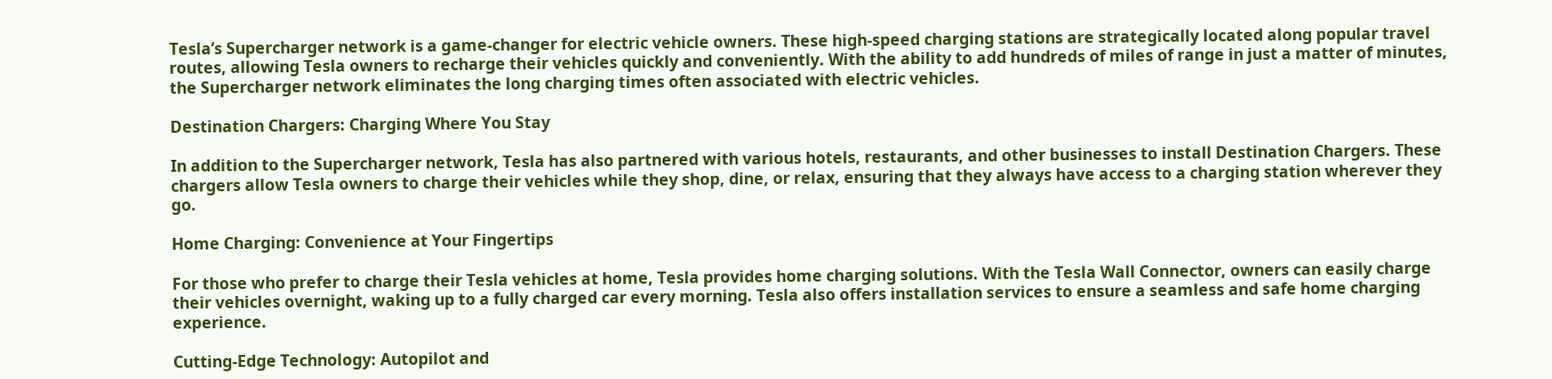Tesla’s Supercharger network is a game-changer for electric vehicle owners. These high-speed charging stations are strategically located along popular travel routes, allowing Tesla owners to recharge their vehicles quickly and conveniently. With the ability to add hundreds of miles of range in just a matter of minutes, the Supercharger network eliminates the long charging times often associated with electric vehicles.

Destination Chargers: Charging Where You Stay

In addition to the Supercharger network, Tesla has also partnered with various hotels, restaurants, and other businesses to install Destination Chargers. These chargers allow Tesla owners to charge their vehicles while they shop, dine, or relax, ensuring that they always have access to a charging station wherever they go.

Home Charging: Convenience at Your Fingertips

For those who prefer to charge their Tesla vehicles at home, Tesla provides home charging solutions. With the Tesla Wall Connector, owners can easily charge their vehicles overnight, waking up to a fully charged car every morning. Tesla also offers installation services to ensure a seamless and safe home charging experience.

Cutting-Edge Technology: Autopilot and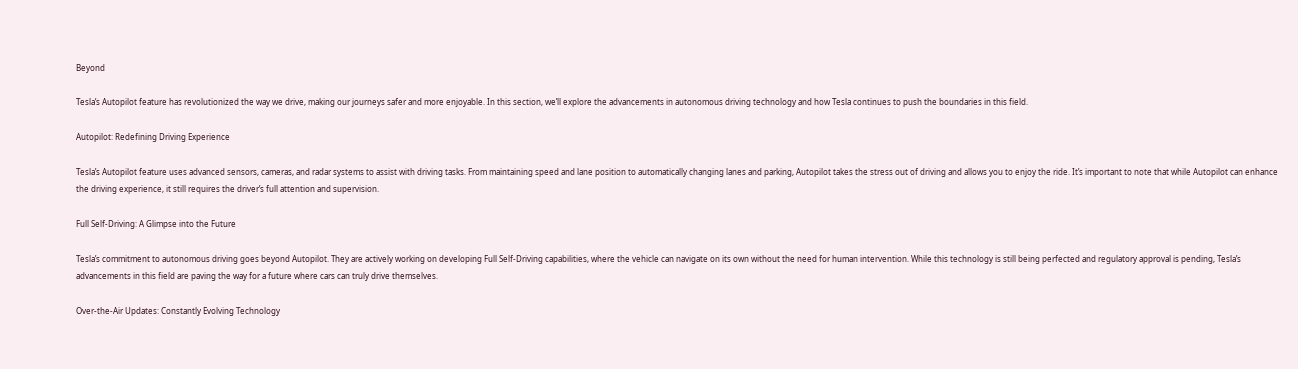Beyond

Tesla’s Autopilot feature has revolutionized the way we drive, making our journeys safer and more enjoyable. In this section, we’ll explore the advancements in autonomous driving technology and how Tesla continues to push the boundaries in this field.

Autopilot: Redefining Driving Experience

Tesla’s Autopilot feature uses advanced sensors, cameras, and radar systems to assist with driving tasks. From maintaining speed and lane position to automatically changing lanes and parking, Autopilot takes the stress out of driving and allows you to enjoy the ride. It’s important to note that while Autopilot can enhance the driving experience, it still requires the driver’s full attention and supervision.

Full Self-Driving: A Glimpse into the Future

Tesla’s commitment to autonomous driving goes beyond Autopilot. They are actively working on developing Full Self-Driving capabilities, where the vehicle can navigate on its own without the need for human intervention. While this technology is still being perfected and regulatory approval is pending, Tesla’s advancements in this field are paving the way for a future where cars can truly drive themselves.

Over-the-Air Updates: Constantly Evolving Technology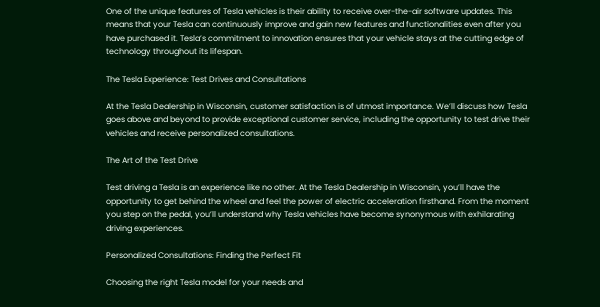One of the unique features of Tesla vehicles is their ability to receive over-the-air software updates. This means that your Tesla can continuously improve and gain new features and functionalities even after you have purchased it. Tesla’s commitment to innovation ensures that your vehicle stays at the cutting edge of technology throughout its lifespan.

The Tesla Experience: Test Drives and Consultations

At the Tesla Dealership in Wisconsin, customer satisfaction is of utmost importance. We’ll discuss how Tesla goes above and beyond to provide exceptional customer service, including the opportunity to test drive their vehicles and receive personalized consultations.

The Art of the Test Drive

Test driving a Tesla is an experience like no other. At the Tesla Dealership in Wisconsin, you’ll have the opportunity to get behind the wheel and feel the power of electric acceleration firsthand. From the moment you step on the pedal, you’ll understand why Tesla vehicles have become synonymous with exhilarating driving experiences.

Personalized Consultations: Finding the Perfect Fit

Choosing the right Tesla model for your needs and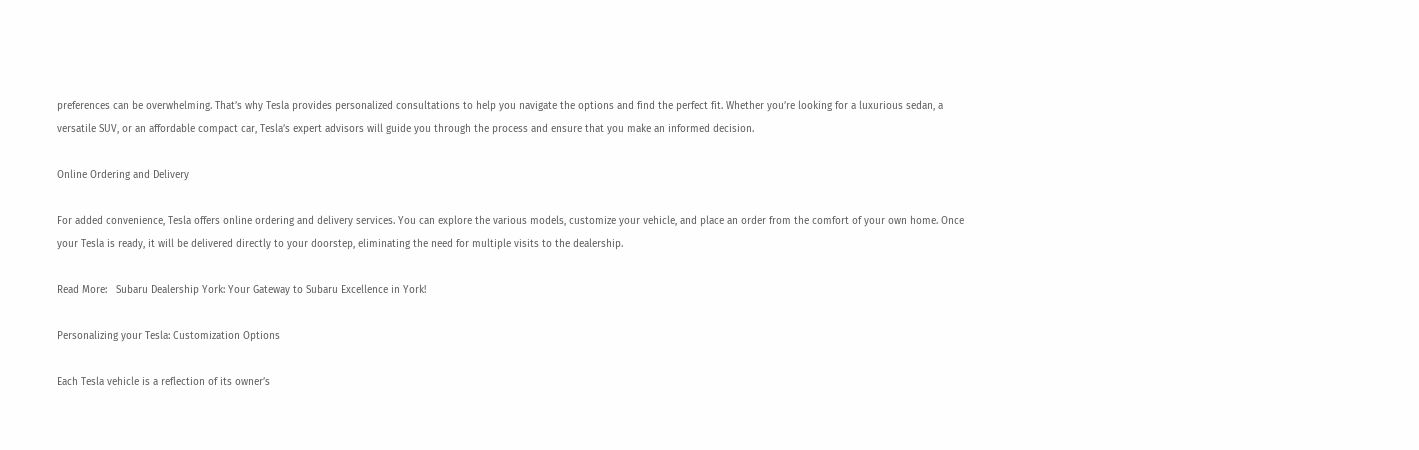preferences can be overwhelming. That’s why Tesla provides personalized consultations to help you navigate the options and find the perfect fit. Whether you’re looking for a luxurious sedan, a versatile SUV, or an affordable compact car, Tesla’s expert advisors will guide you through the process and ensure that you make an informed decision.

Online Ordering and Delivery

For added convenience, Tesla offers online ordering and delivery services. You can explore the various models, customize your vehicle, and place an order from the comfort of your own home. Once your Tesla is ready, it will be delivered directly to your doorstep, eliminating the need for multiple visits to the dealership.

Read More:   Subaru Dealership York: Your Gateway to Subaru Excellence in York!

Personalizing your Tesla: Customization Options

Each Tesla vehicle is a reflection of its owner’s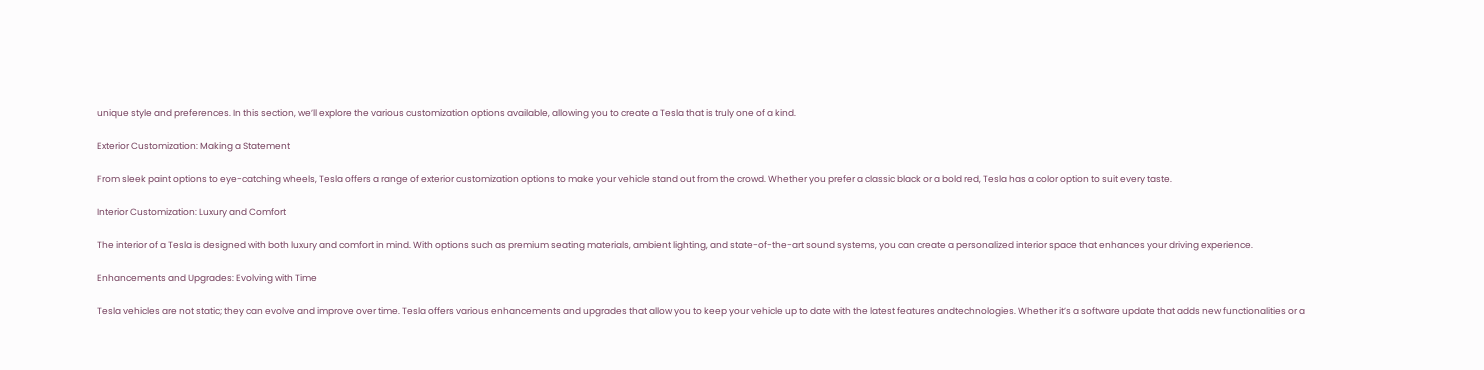unique style and preferences. In this section, we’ll explore the various customization options available, allowing you to create a Tesla that is truly one of a kind.

Exterior Customization: Making a Statement

From sleek paint options to eye-catching wheels, Tesla offers a range of exterior customization options to make your vehicle stand out from the crowd. Whether you prefer a classic black or a bold red, Tesla has a color option to suit every taste.

Interior Customization: Luxury and Comfort

The interior of a Tesla is designed with both luxury and comfort in mind. With options such as premium seating materials, ambient lighting, and state-of-the-art sound systems, you can create a personalized interior space that enhances your driving experience.

Enhancements and Upgrades: Evolving with Time

Tesla vehicles are not static; they can evolve and improve over time. Tesla offers various enhancements and upgrades that allow you to keep your vehicle up to date with the latest features andtechnologies. Whether it’s a software update that adds new functionalities or a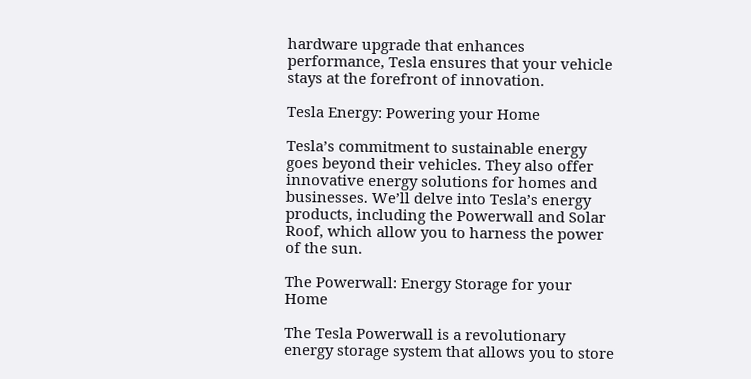hardware upgrade that enhances performance, Tesla ensures that your vehicle stays at the forefront of innovation.

Tesla Energy: Powering your Home

Tesla’s commitment to sustainable energy goes beyond their vehicles. They also offer innovative energy solutions for homes and businesses. We’ll delve into Tesla’s energy products, including the Powerwall and Solar Roof, which allow you to harness the power of the sun.

The Powerwall: Energy Storage for your Home

The Tesla Powerwall is a revolutionary energy storage system that allows you to store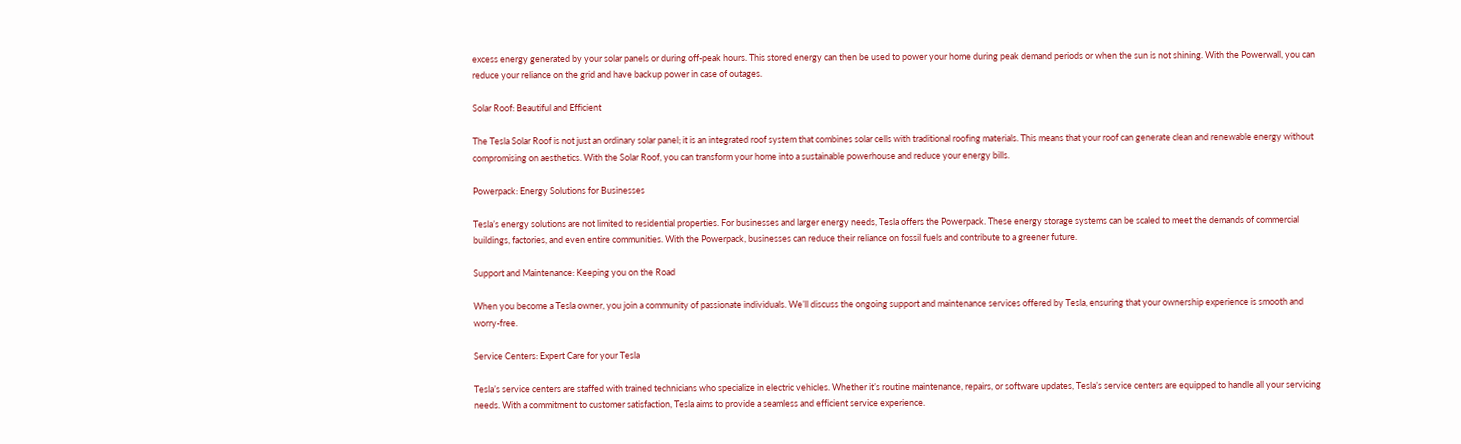excess energy generated by your solar panels or during off-peak hours. This stored energy can then be used to power your home during peak demand periods or when the sun is not shining. With the Powerwall, you can reduce your reliance on the grid and have backup power in case of outages.

Solar Roof: Beautiful and Efficient

The Tesla Solar Roof is not just an ordinary solar panel; it is an integrated roof system that combines solar cells with traditional roofing materials. This means that your roof can generate clean and renewable energy without compromising on aesthetics. With the Solar Roof, you can transform your home into a sustainable powerhouse and reduce your energy bills.

Powerpack: Energy Solutions for Businesses

Tesla’s energy solutions are not limited to residential properties. For businesses and larger energy needs, Tesla offers the Powerpack. These energy storage systems can be scaled to meet the demands of commercial buildings, factories, and even entire communities. With the Powerpack, businesses can reduce their reliance on fossil fuels and contribute to a greener future.

Support and Maintenance: Keeping you on the Road

When you become a Tesla owner, you join a community of passionate individuals. We’ll discuss the ongoing support and maintenance services offered by Tesla, ensuring that your ownership experience is smooth and worry-free.

Service Centers: Expert Care for your Tesla

Tesla’s service centers are staffed with trained technicians who specialize in electric vehicles. Whether it’s routine maintenance, repairs, or software updates, Tesla’s service centers are equipped to handle all your servicing needs. With a commitment to customer satisfaction, Tesla aims to provide a seamless and efficient service experience.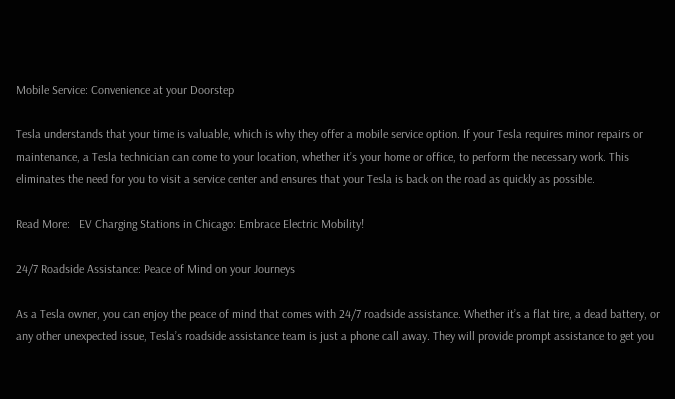Mobile Service: Convenience at your Doorstep

Tesla understands that your time is valuable, which is why they offer a mobile service option. If your Tesla requires minor repairs or maintenance, a Tesla technician can come to your location, whether it’s your home or office, to perform the necessary work. This eliminates the need for you to visit a service center and ensures that your Tesla is back on the road as quickly as possible.

Read More:   EV Charging Stations in Chicago: Embrace Electric Mobility!

24/7 Roadside Assistance: Peace of Mind on your Journeys

As a Tesla owner, you can enjoy the peace of mind that comes with 24/7 roadside assistance. Whether it’s a flat tire, a dead battery, or any other unexpected issue, Tesla’s roadside assistance team is just a phone call away. They will provide prompt assistance to get you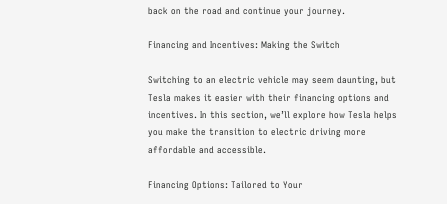back on the road and continue your journey.

Financing and Incentives: Making the Switch

Switching to an electric vehicle may seem daunting, but Tesla makes it easier with their financing options and incentives. In this section, we’ll explore how Tesla helps you make the transition to electric driving more affordable and accessible.

Financing Options: Tailored to Your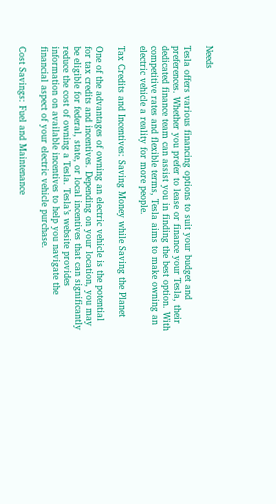Needs

Tesla offers various financing options to suit your budget and preferences. Whether you prefer to lease or finance your Tesla, their dedicated finance team can assist you in finding the best option. With competitive rates and flexible terms, Tesla aims to make owning an electric vehicle a reality for more people.

Tax Credits and Incentives: Saving Money while Saving the Planet

One of the advantages of owning an electric vehicle is the potential for tax credits and incentives. Depending on your location, you may be eligible for federal, state, or local incentives that can significantly reduce the cost of owning a Tesla. Tesla’s website provides information on available incentives to help you navigate the financial aspect of your electric vehicle purchase.

Cost Savings: Fuel and Maintenance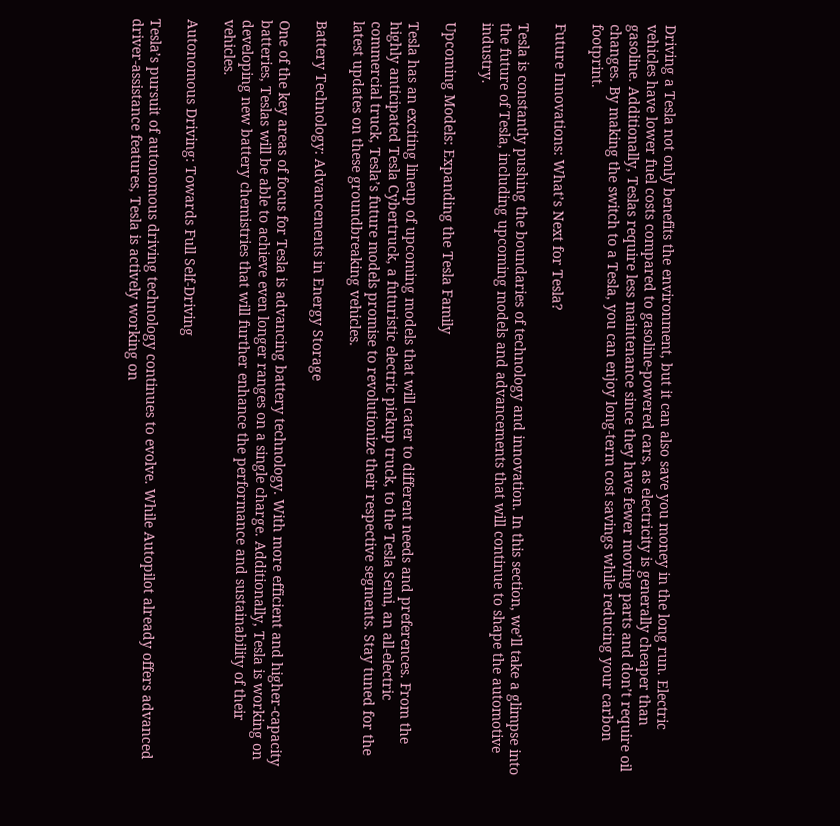Driving a Tesla not only benefits the environment, but it can also save you money in the long run. Electric vehicles have lower fuel costs compared to gasoline-powered cars, as electricity is generally cheaper than gasoline. Additionally, Teslas require less maintenance since they have fewer moving parts and don’t require oil changes. By making the switch to a Tesla, you can enjoy long-term cost savings while reducing your carbon footprint.

Future Innovations: What’s Next for Tesla?

Tesla is constantly pushing the boundaries of technology and innovation. In this section, we’ll take a glimpse into the future of Tesla, including upcoming models and advancements that will continue to shape the automotive industry.

Upcoming Models: Expanding the Tesla Family

Tesla has an exciting lineup of upcoming models that will cater to different needs and preferences. From the highly anticipated Tesla Cybertruck, a futuristic electric pickup truck, to the Tesla Semi, an all-electric commercial truck, Tesla’s future models promise to revolutionize their respective segments. Stay tuned for the latest updates on these groundbreaking vehicles.

Battery Technology: Advancements in Energy Storage

One of the key areas of focus for Tesla is advancing battery technology. With more efficient and higher-capacity batteries, Teslas will be able to achieve even longer ranges on a single charge. Additionally, Tesla is working on developing new battery chemistries that will further enhance the performance and sustainability of their vehicles.

Autonomous Driving: Towards Full Self-Driving

Tesla’s pursuit of autonomous driving technology continues to evolve. While Autopilot already offers advanced driver-assistance features, Tesla is actively working on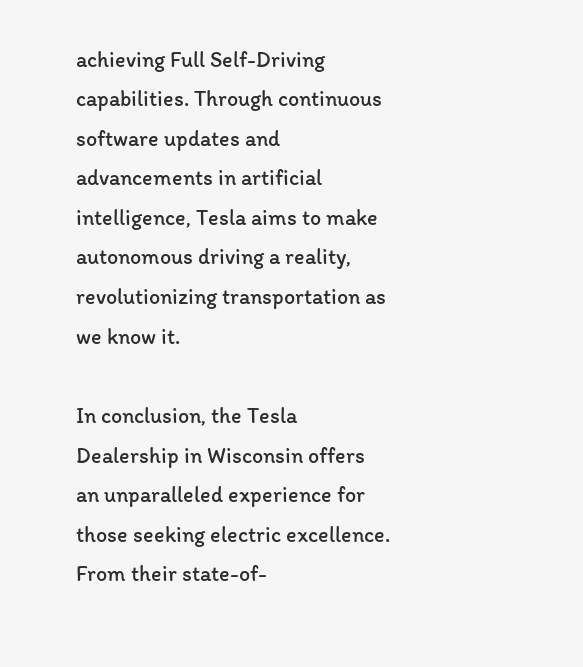achieving Full Self-Driving capabilities. Through continuous software updates and advancements in artificial intelligence, Tesla aims to make autonomous driving a reality, revolutionizing transportation as we know it.

In conclusion, the Tesla Dealership in Wisconsin offers an unparalleled experience for those seeking electric excellence. From their state-of-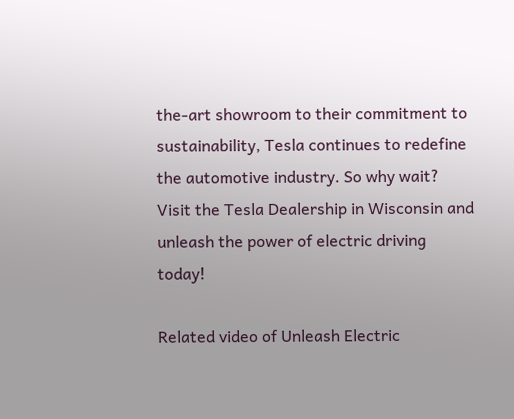the-art showroom to their commitment to sustainability, Tesla continues to redefine the automotive industry. So why wait? Visit the Tesla Dealership in Wisconsin and unleash the power of electric driving today!

Related video of Unleash Electric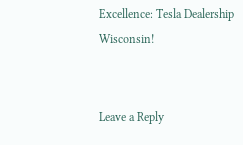Excellence: Tesla Dealership Wisconsin!


Leave a Reply